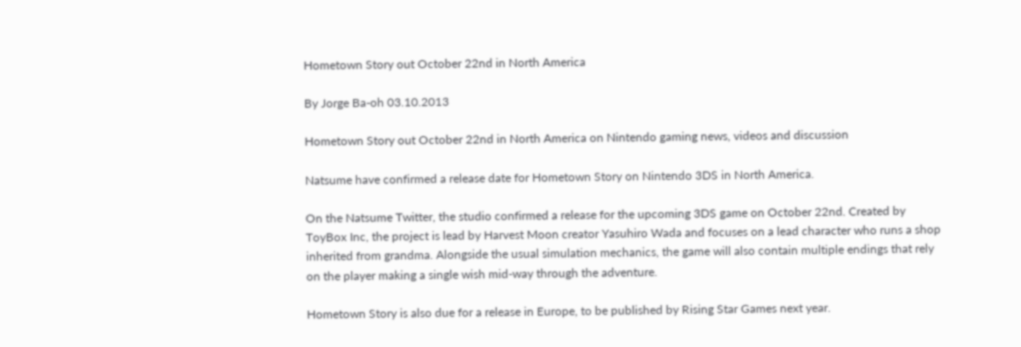Hometown Story out October 22nd in North America

By Jorge Ba-oh 03.10.2013

Hometown Story out October 22nd in North America on Nintendo gaming news, videos and discussion

Natsume have confirmed a release date for Hometown Story on Nintendo 3DS in North America.

On the Natsume Twitter, the studio confirmed a release for the upcoming 3DS game on October 22nd. Created by ToyBox Inc, the project is lead by Harvest Moon creator Yasuhiro Wada and focuses on a lead character who runs a shop inherited from grandma. Alongside the usual simulation mechanics, the game will also contain multiple endings that rely on the player making a single wish mid-way through the adventure.

Hometown Story is also due for a release in Europe, to be published by Rising Star Games next year.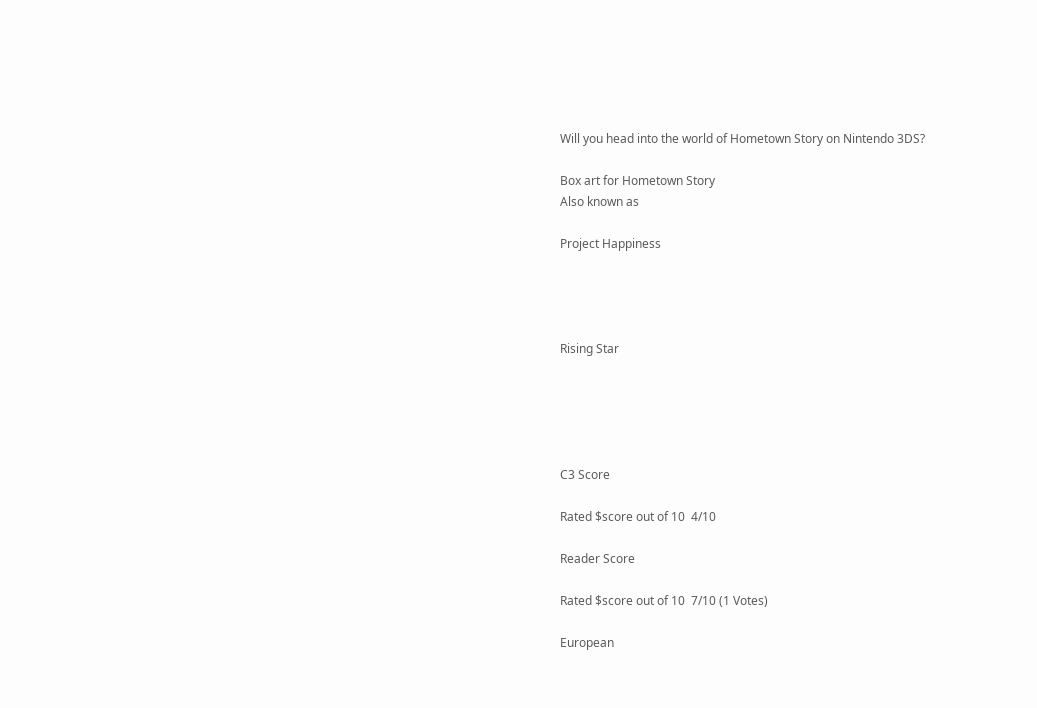Will you head into the world of Hometown Story on Nintendo 3DS?

Box art for Hometown Story
Also known as

Project Happiness




Rising Star





C3 Score

Rated $score out of 10  4/10

Reader Score

Rated $score out of 10  7/10 (1 Votes)

European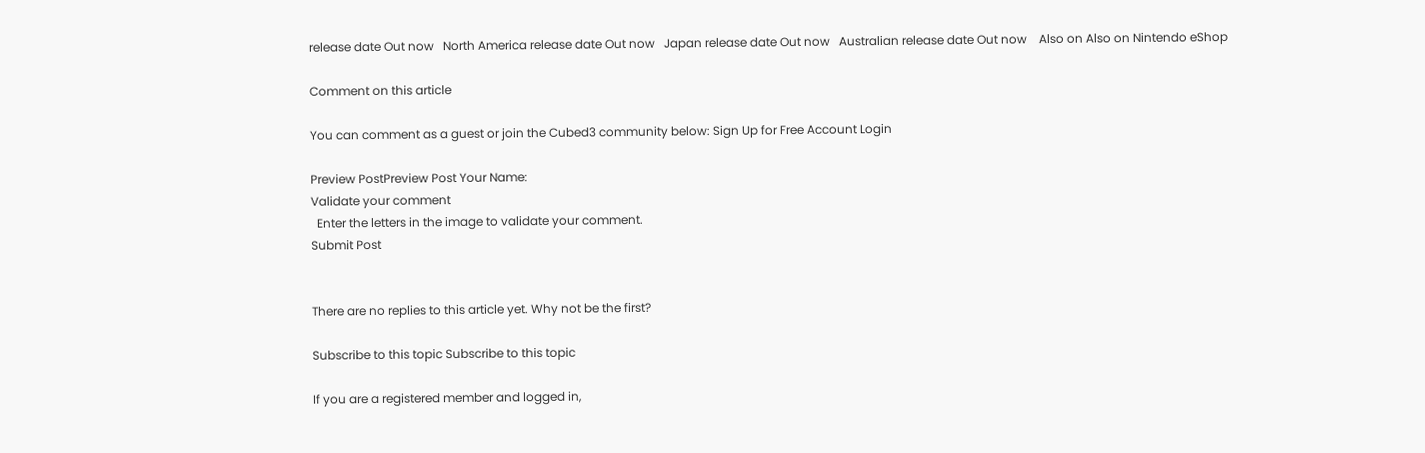release date Out now   North America release date Out now   Japan release date Out now   Australian release date Out now    Also on Also on Nintendo eShop

Comment on this article

You can comment as a guest or join the Cubed3 community below: Sign Up for Free Account Login

Preview PostPreview Post Your Name:
Validate your comment
  Enter the letters in the image to validate your comment.
Submit Post


There are no replies to this article yet. Why not be the first?

Subscribe to this topic Subscribe to this topic

If you are a registered member and logged in,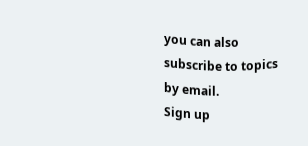you can also subscribe to topics by email.
Sign up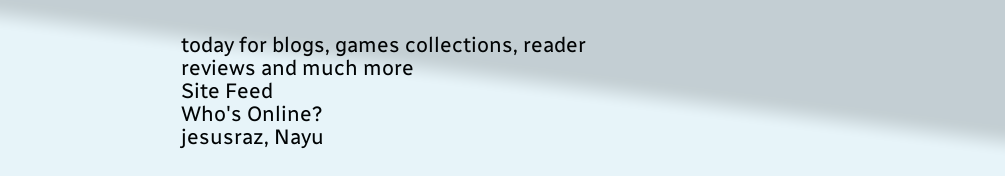today for blogs, games collections, reader reviews and much more
Site Feed
Who's Online?
jesusraz, Nayu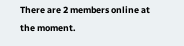There are 2 members online at the moment.